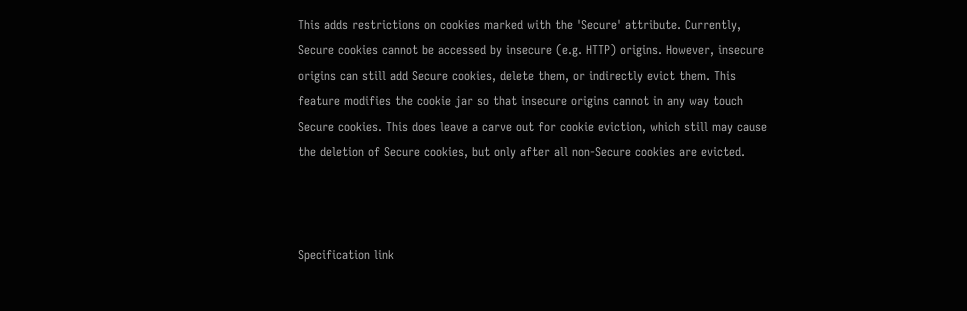This adds restrictions on cookies marked with the 'Secure' attribute. Currently, Secure cookies cannot be accessed by insecure (e.g. HTTP) origins. However, insecure origins can still add Secure cookies, delete them, or indirectly evict them. This feature modifies the cookie jar so that insecure origins cannot in any way touch Secure cookies. This does leave a carve out for cookie eviction, which still may cause the deletion of Secure cookies, but only after all non-Secure cookies are evicted.



Specification link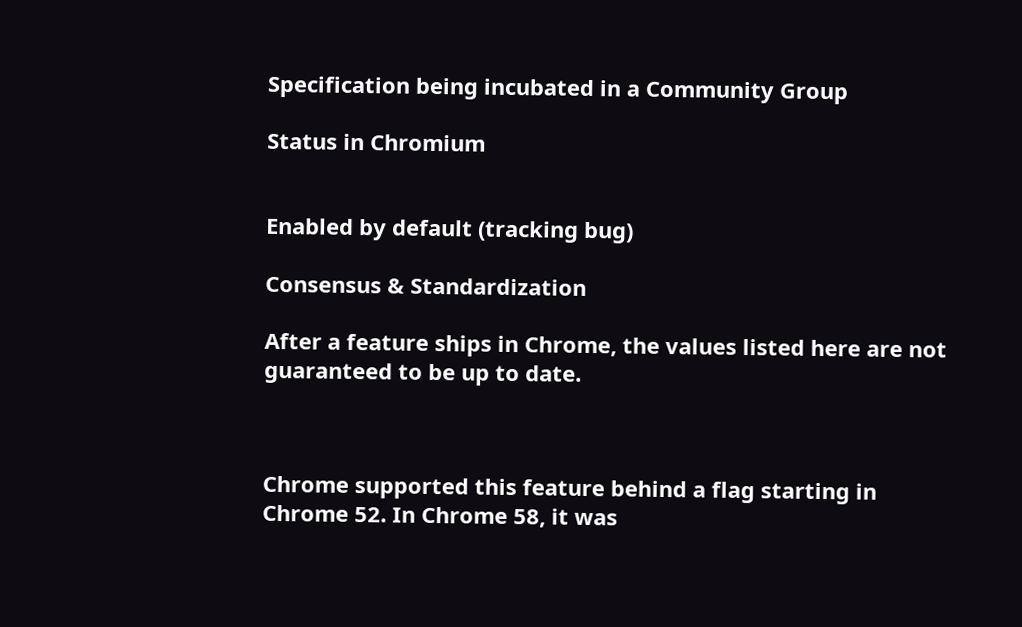Specification being incubated in a Community Group

Status in Chromium


Enabled by default (tracking bug)

Consensus & Standardization

After a feature ships in Chrome, the values listed here are not guaranteed to be up to date.



Chrome supported this feature behind a flag starting in Chrome 52. In Chrome 58, it was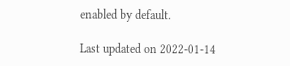enabled by default.

Last updated on 2022-01-14